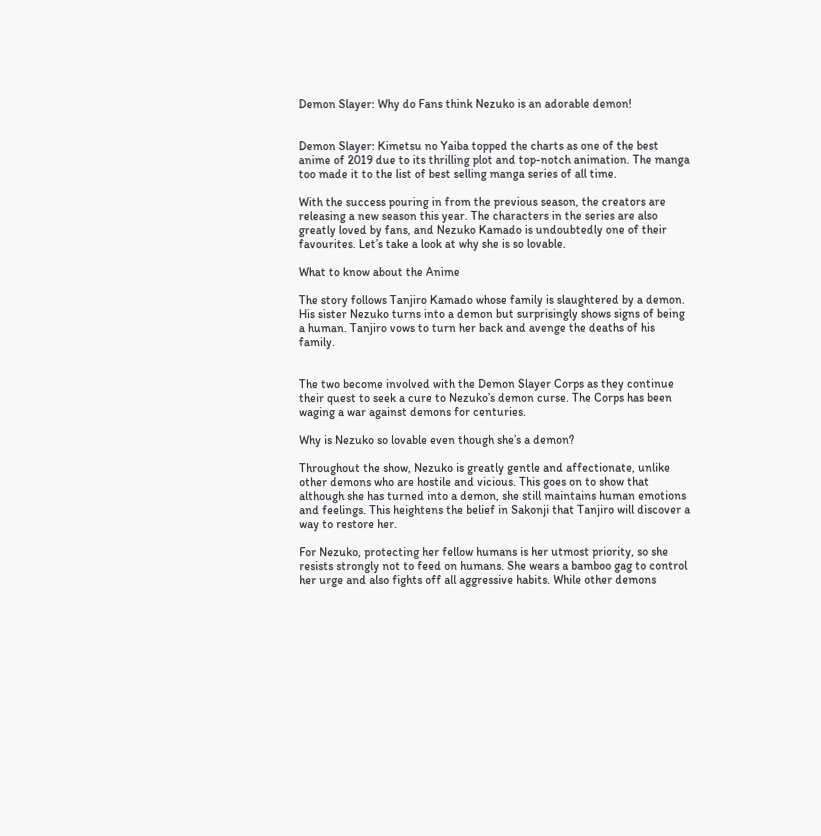Demon Slayer: Why do Fans think Nezuko is an adorable demon!


Demon Slayer: Kimetsu no Yaiba topped the charts as one of the best anime of 2019 due to its thrilling plot and top-notch animation. The manga too made it to the list of best selling manga series of all time.

With the success pouring in from the previous season, the creators are releasing a new season this year. The characters in the series are also greatly loved by fans, and Nezuko Kamado is undoubtedly one of their favourites. Let’s take a look at why she is so lovable.

What to know about the Anime

The story follows Tanjiro Kamado whose family is slaughtered by a demon. His sister Nezuko turns into a demon but surprisingly shows signs of being a human. Tanjiro vows to turn her back and avenge the deaths of his family.


The two become involved with the Demon Slayer Corps as they continue their quest to seek a cure to Nezuko’s demon curse. The Corps has been waging a war against demons for centuries.

Why is Nezuko so lovable even though she’s a demon?

Throughout the show, Nezuko is greatly gentle and affectionate, unlike other demons who are hostile and vicious. This goes on to show that although she has turned into a demon, she still maintains human emotions and feelings. This heightens the belief in Sakonji that Tanjiro will discover a way to restore her.

For Nezuko, protecting her fellow humans is her utmost priority, so she resists strongly not to feed on humans. She wears a bamboo gag to control her urge and also fights off all aggressive habits. While other demons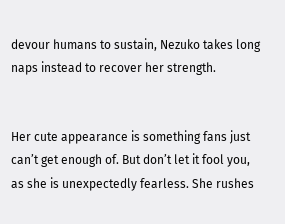devour humans to sustain, Nezuko takes long naps instead to recover her strength.


Her cute appearance is something fans just can’t get enough of. But don’t let it fool you, as she is unexpectedly fearless. She rushes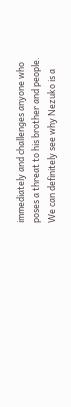immediately and challenges anyone who poses a threat to his brother and people. We can definitely see why Nezuko is a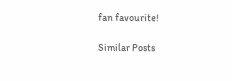fan favourite!

Similar Posts